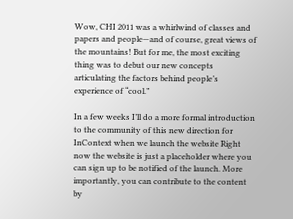Wow, CHI 2011 was a whirlwind of classes and papers and people—and of course, great views of the mountains! But for me, the most exciting thing was to debut our new concepts articulating the factors behind people’s experience of “cool.”

In a few weeks I’ll do a more formal introduction to the community of this new direction for InContext when we launch the website Right now the website is just a placeholder where you can sign up to be notified of the launch. More importantly, you can contribute to the content by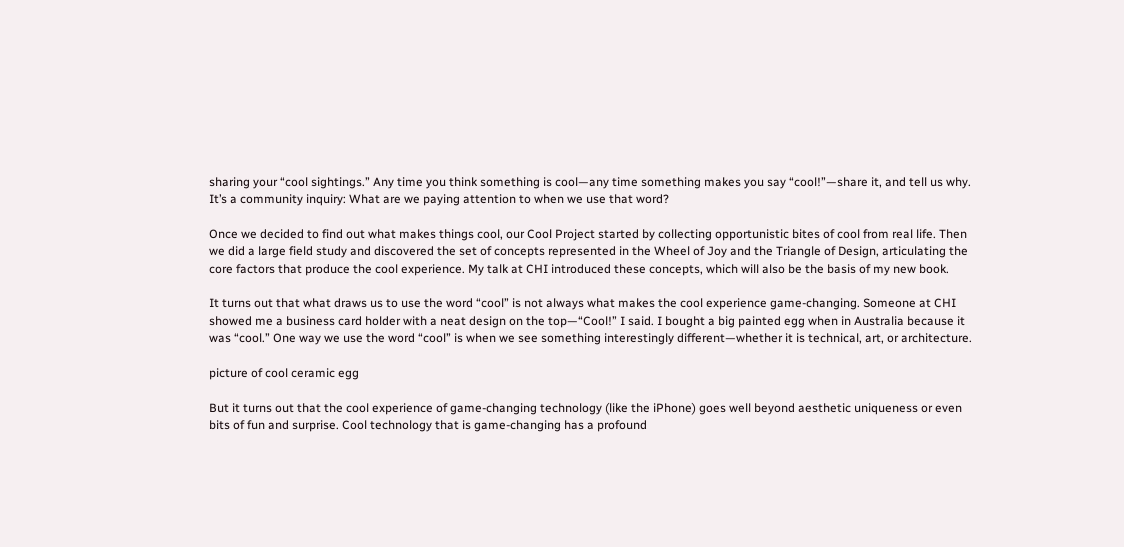sharing your “cool sightings.” Any time you think something is cool—any time something makes you say “cool!”—share it, and tell us why. It’s a community inquiry: What are we paying attention to when we use that word?

Once we decided to find out what makes things cool, our Cool Project started by collecting opportunistic bites of cool from real life. Then we did a large field study and discovered the set of concepts represented in the Wheel of Joy and the Triangle of Design, articulating the core factors that produce the cool experience. My talk at CHI introduced these concepts, which will also be the basis of my new book.

It turns out that what draws us to use the word “cool” is not always what makes the cool experience game-changing. Someone at CHI showed me a business card holder with a neat design on the top—“Cool!” I said. I bought a big painted egg when in Australia because it was “cool.” One way we use the word “cool” is when we see something interestingly different—whether it is technical, art, or architecture.

picture of cool ceramic egg

But it turns out that the cool experience of game-changing technology (like the iPhone) goes well beyond aesthetic uniqueness or even bits of fun and surprise. Cool technology that is game-changing has a profound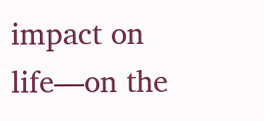impact on life—on the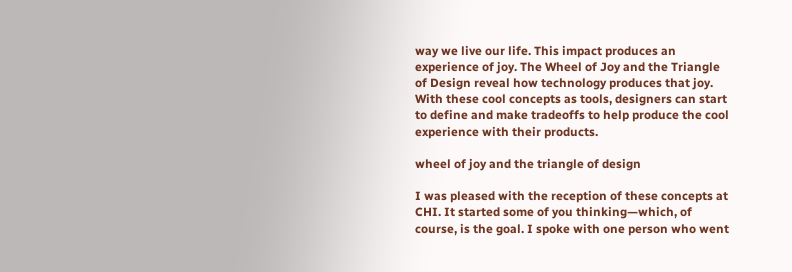way we live our life. This impact produces an experience of joy. The Wheel of Joy and the Triangle of Design reveal how technology produces that joy. With these cool concepts as tools, designers can start to define and make tradeoffs to help produce the cool experience with their products.

wheel of joy and the triangle of design

I was pleased with the reception of these concepts at CHI. It started some of you thinking—which, of course, is the goal. I spoke with one person who went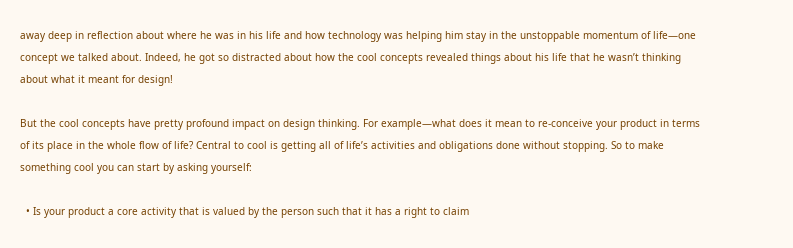away deep in reflection about where he was in his life and how technology was helping him stay in the unstoppable momentum of life—one concept we talked about. Indeed, he got so distracted about how the cool concepts revealed things about his life that he wasn’t thinking about what it meant for design!

But the cool concepts have pretty profound impact on design thinking. For example—what does it mean to re-conceive your product in terms of its place in the whole flow of life? Central to cool is getting all of life’s activities and obligations done without stopping. So to make something cool you can start by asking yourself:

  • Is your product a core activity that is valued by the person such that it has a right to claim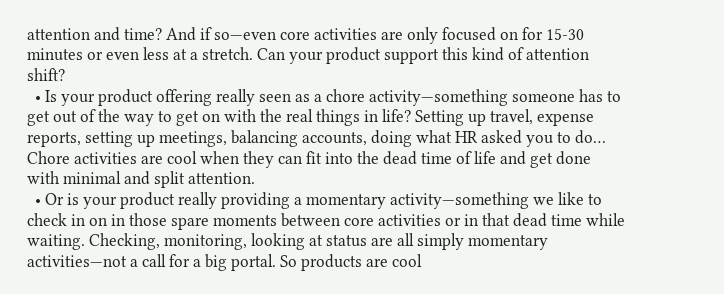attention and time? And if so—even core activities are only focused on for 15-30 minutes or even less at a stretch. Can your product support this kind of attention shift?
  • Is your product offering really seen as a chore activity—something someone has to get out of the way to get on with the real things in life? Setting up travel, expense reports, setting up meetings, balancing accounts, doing what HR asked you to do… Chore activities are cool when they can fit into the dead time of life and get done with minimal and split attention.
  • Or is your product really providing a momentary activity—something we like to check in on in those spare moments between core activities or in that dead time while waiting. Checking, monitoring, looking at status are all simply momentary activities—not a call for a big portal. So products are cool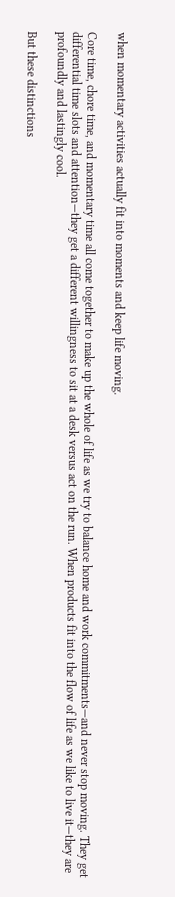when momentary activities actually fit into moments and keep life moving.

Core time, chore time, and momentary time all come together to make up the whole of life as we try to balance home and work commitments—and never stop moving. They get differential time slots and attention—they get a different willingness to sit at a desk versus act on the run. When products fit into the flow of life as we like to live it—they are profoundly and lastingly cool.

But these distinctions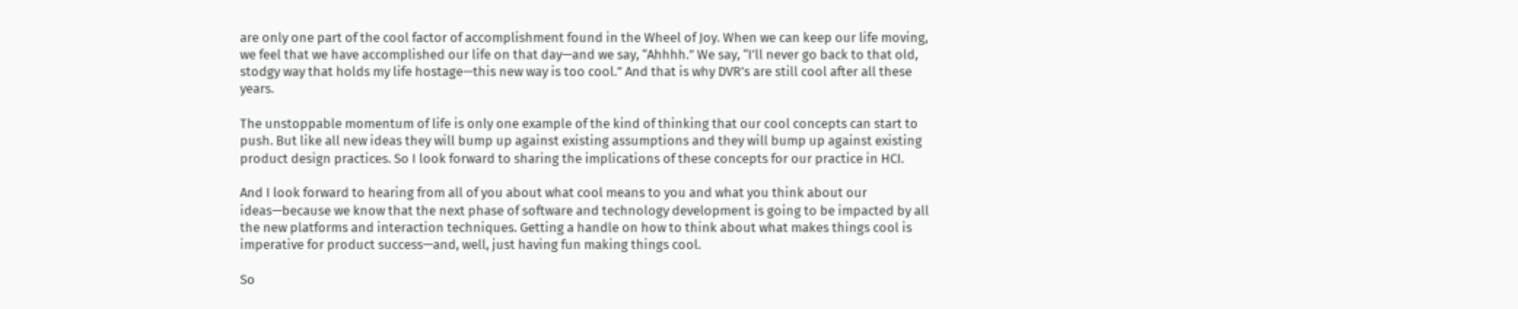are only one part of the cool factor of accomplishment found in the Wheel of Joy. When we can keep our life moving, we feel that we have accomplished our life on that day—and we say, “Ahhhh.” We say, “I’ll never go back to that old, stodgy way that holds my life hostage—this new way is too cool.” And that is why DVR’s are still cool after all these years.

The unstoppable momentum of life is only one example of the kind of thinking that our cool concepts can start to push. But like all new ideas they will bump up against existing assumptions and they will bump up against existing product design practices. So I look forward to sharing the implications of these concepts for our practice in HCI.

And I look forward to hearing from all of you about what cool means to you and what you think about our ideas—because we know that the next phase of software and technology development is going to be impacted by all the new platforms and interaction techniques. Getting a handle on how to think about what makes things cool is imperative for product success—and, well, just having fun making things cool.

So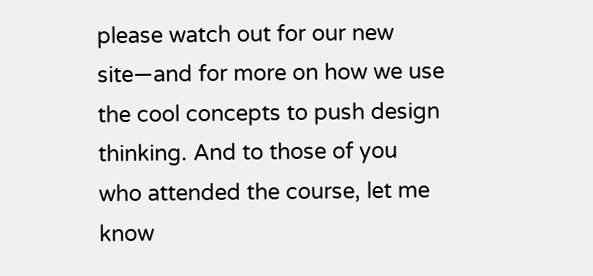please watch out for our new site—and for more on how we use the cool concepts to push design thinking. And to those of you who attended the course, let me know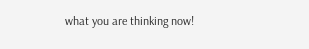what you are thinking now!